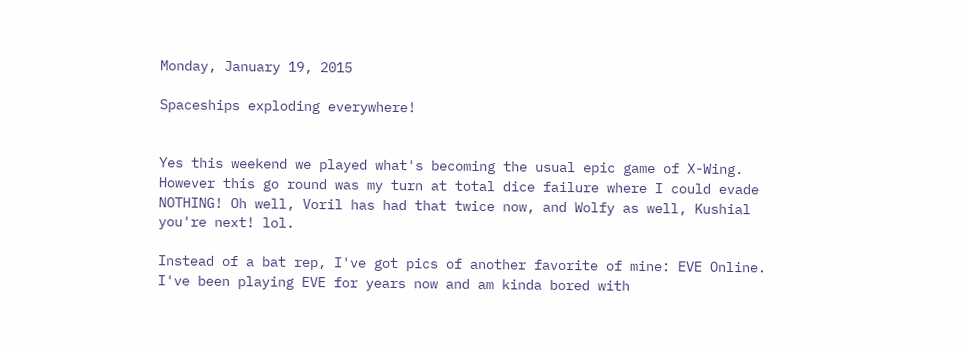Monday, January 19, 2015

Spaceships exploding everywhere!


Yes this weekend we played what's becoming the usual epic game of X-Wing. However this go round was my turn at total dice failure where I could evade NOTHING! Oh well, Voril has had that twice now, and Wolfy as well, Kushial you're next! lol.

Instead of a bat rep, I've got pics of another favorite of mine: EVE Online. I've been playing EVE for years now and am kinda bored with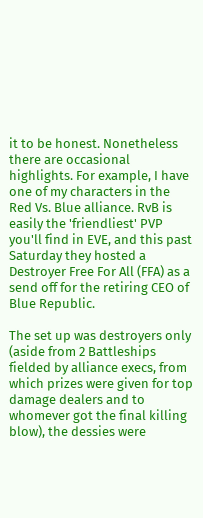it to be honest. Nonetheless there are occasional highlights. For example, I have one of my characters in the Red Vs. Blue alliance. RvB is easily the 'friendliest' PVP you'll find in EVE, and this past Saturday they hosted a Destroyer Free For All (FFA) as a send off for the retiring CEO of Blue Republic.

The set up was destroyers only (aside from 2 Battleships fielded by alliance execs, from which prizes were given for top damage dealers and to whomever got the final killing blow), the dessies were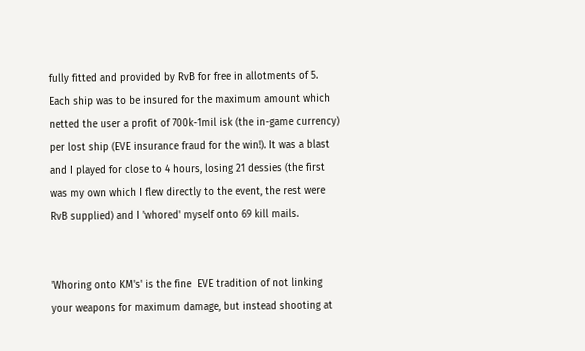fully fitted and provided by RvB for free in allotments of 5. Each ship was to be insured for the maximum amount which netted the user a profit of 700k-1mil isk (the in-game currency) per lost ship (EVE insurance fraud for the win!). It was a blast and I played for close to 4 hours, losing 21 dessies (the first was my own which I flew directly to the event, the rest were RvB supplied) and I 'whored' myself onto 69 kill mails.


'Whoring onto KM's' is the fine  EVE tradition of not linking your weapons for maximum damage, but instead shooting at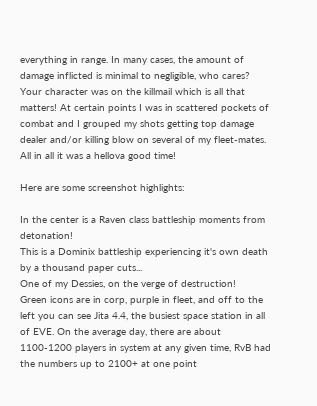everything in range. In many cases, the amount of damage inflicted is minimal to negligible, who cares? Your character was on the killmail which is all that matters! At certain points I was in scattered pockets of combat and I grouped my shots getting top damage dealer and/or killing blow on several of my fleet-mates. All in all it was a hellova good time!

Here are some screenshot highlights:

In the center is a Raven class battleship moments from detonation!
This is a Dominix battleship experiencing it's own death by a thousand paper cuts...
One of my Dessies, on the verge of destruction!
Green icons are in corp, purple in fleet, and off to the left you can see Jita 4.4, the busiest space station in all of EVE. On the average day, there are about 1100-1200 players in system at any given time, RvB had the numbers up to 2100+ at one point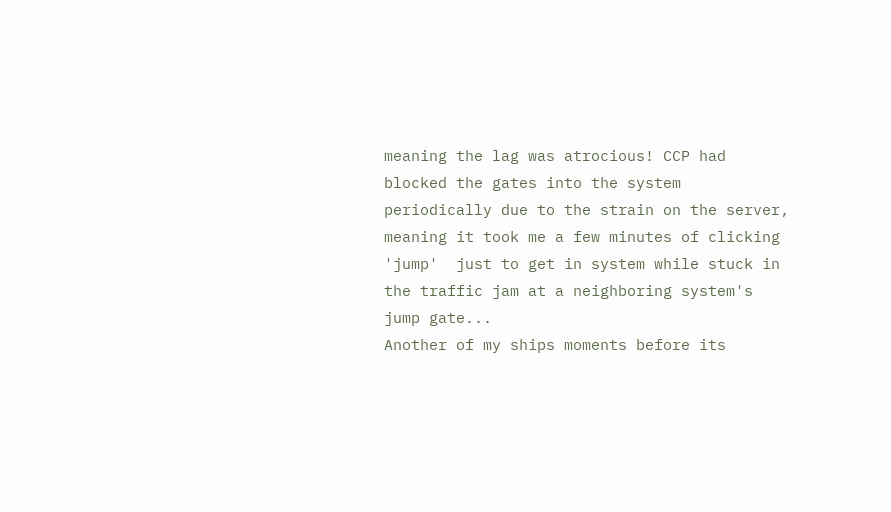meaning the lag was atrocious! CCP had blocked the gates into the system periodically due to the strain on the server, meaning it took me a few minutes of clicking 'jump'  just to get in system while stuck in the traffic jam at a neighboring system's jump gate...
Another of my ships moments before its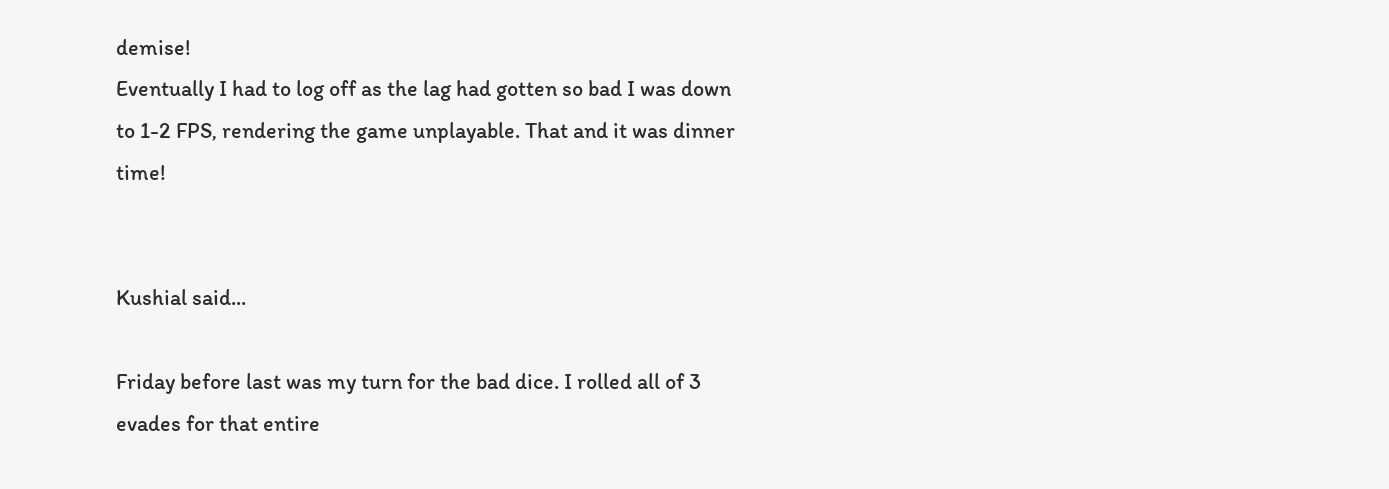demise!
Eventually I had to log off as the lag had gotten so bad I was down to 1-2 FPS, rendering the game unplayable. That and it was dinner time!


Kushial said...

Friday before last was my turn for the bad dice. I rolled all of 3 evades for that entire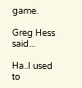game.

Greg Hess said...

Ha..I used to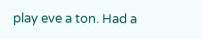play eve a ton. Had a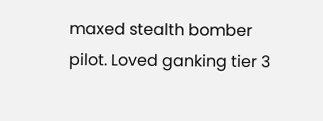maxed stealth bomber pilot. Loved ganking tier 3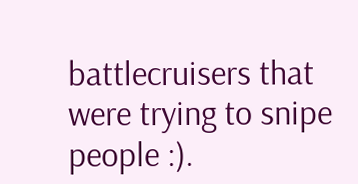battlecruisers that were trying to snipe people :).